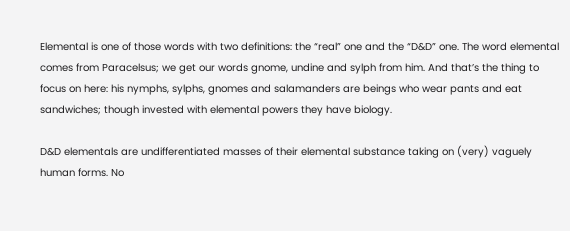Elemental is one of those words with two definitions: the “real” one and the “D&D” one. The word elemental comes from Paracelsus; we get our words gnome, undine and sylph from him. And that’s the thing to focus on here: his nymphs, sylphs, gnomes and salamanders are beings who wear pants and eat sandwiches; though invested with elemental powers they have biology.

D&D elementals are undifferentiated masses of their elemental substance taking on (very) vaguely human forms. No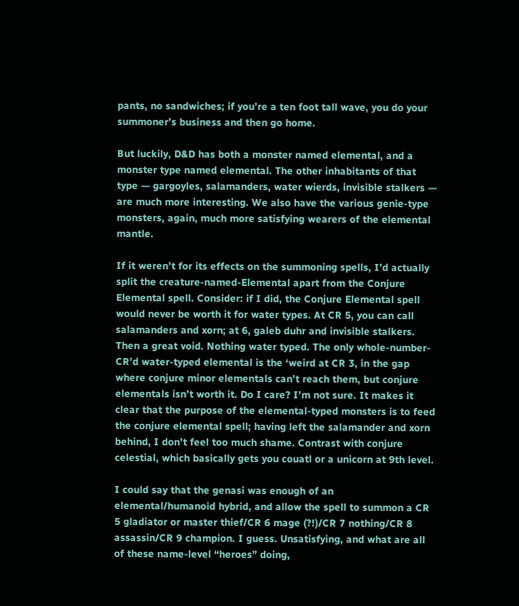pants, no sandwiches; if you’re a ten foot tall wave, you do your summoner’s business and then go home.

But luckily, D&D has both a monster named elemental, and a monster type named elemental. The other inhabitants of that type — gargoyles, salamanders, water wierds, invisible stalkers — are much more interesting. We also have the various genie-type monsters, again, much more satisfying wearers of the elemental mantle.

If it weren’t for its effects on the summoning spells, I’d actually split the creature-named-Elemental apart from the Conjure Elemental spell. Consider: if I did, the Conjure Elemental spell would never be worth it for water types. At CR 5, you can call salamanders and xorn; at 6, galeb duhr and invisible stalkers. Then a great void. Nothing water typed. The only whole-number-CR’d water-typed elemental is the ‘weird at CR 3, in the gap where conjure minor elementals can’t reach them, but conjure elementals isn’t worth it. Do I care? I’m not sure. It makes it clear that the purpose of the elemental-typed monsters is to feed the conjure elemental spell; having left the salamander and xorn behind, I don’t feel too much shame. Contrast with conjure celestial, which basically gets you couatl or a unicorn at 9th level.

I could say that the genasi was enough of an elemental/humanoid hybrid, and allow the spell to summon a CR 5 gladiator or master thief/CR 6 mage (?!)/CR 7 nothing/CR 8 assassin/CR 9 champion. I guess. Unsatisfying, and what are all of these name-level “heroes” doing,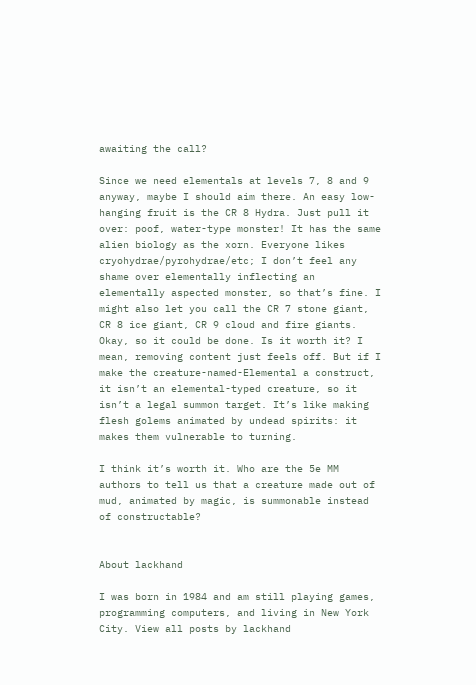awaiting the call?

Since we need elementals at levels 7, 8 and 9 anyway, maybe I should aim there. An easy low-hanging fruit is the CR 8 Hydra. Just pull it over: poof, water-type monster! It has the same alien biology as the xorn. Everyone likes cryohydrae/pyrohydrae/etc; I don’t feel any shame over elementally inflecting an elementally aspected monster, so that’s fine. I might also let you call the CR 7 stone giant, CR 8 ice giant, CR 9 cloud and fire giants.
Okay, so it could be done. Is it worth it? I mean, removing content just feels off. But if I make the creature-named-Elemental a construct, it isn’t an elemental-typed creature, so it isn’t a legal summon target. It’s like making flesh golems animated by undead spirits: it makes them vulnerable to turning.

I think it’s worth it. Who are the 5e MM authors to tell us that a creature made out of mud, animated by magic, is summonable instead of constructable?


About lackhand

I was born in 1984 and am still playing games, programming computers, and living in New York City. View all posts by lackhand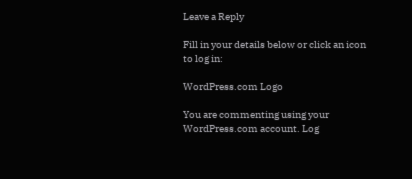Leave a Reply

Fill in your details below or click an icon to log in:

WordPress.com Logo

You are commenting using your WordPress.com account. Log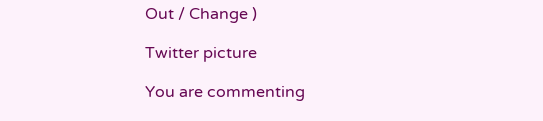Out / Change )

Twitter picture

You are commenting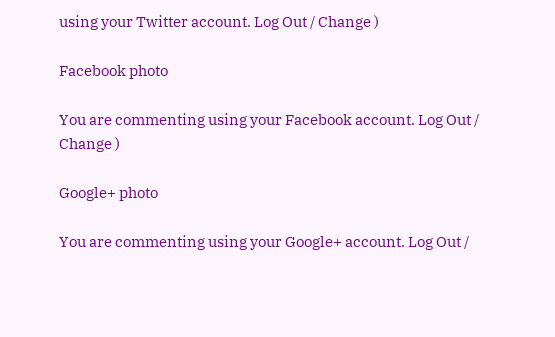using your Twitter account. Log Out / Change )

Facebook photo

You are commenting using your Facebook account. Log Out / Change )

Google+ photo

You are commenting using your Google+ account. Log Out /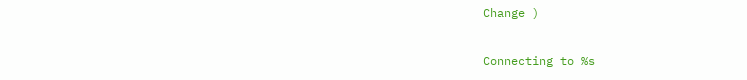Change )

Connecting to %s